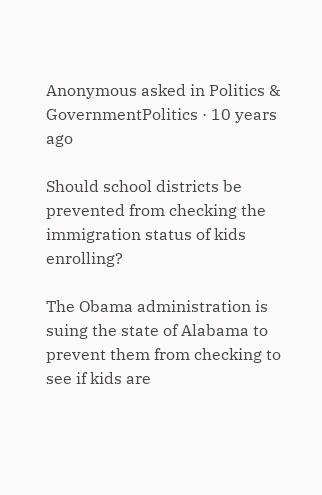Anonymous asked in Politics & GovernmentPolitics · 10 years ago

Should school districts be prevented from checking the immigration status of kids enrolling?

The Obama administration is suing the state of Alabama to prevent them from checking to see if kids are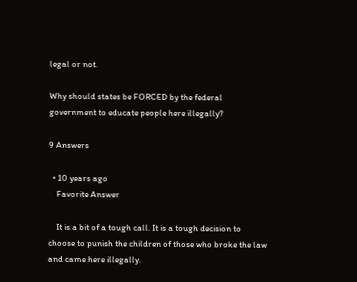legal or not.

Why should states be FORCED by the federal government to educate people here illegally?

9 Answers

  • 10 years ago
    Favorite Answer

    It is a bit of a tough call. It is a tough decision to choose to punish the children of those who broke the law and came here illegally.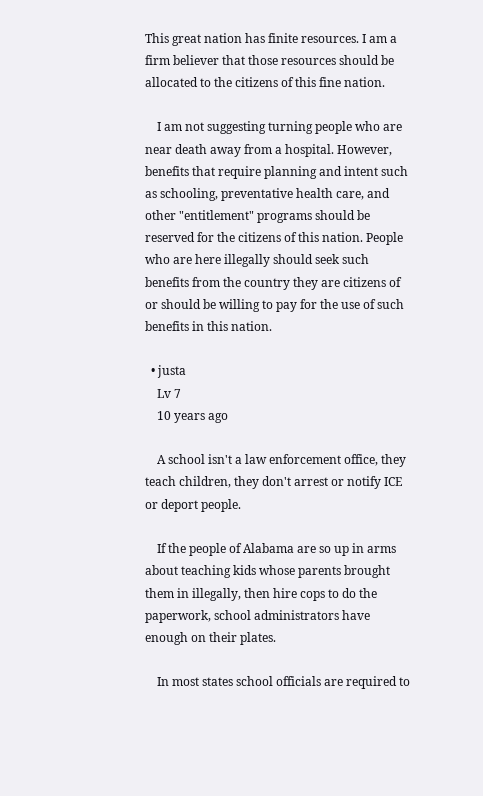This great nation has finite resources. I am a firm believer that those resources should be allocated to the citizens of this fine nation.

    I am not suggesting turning people who are near death away from a hospital. However, benefits that require planning and intent such as schooling, preventative health care, and other "entitlement" programs should be reserved for the citizens of this nation. People who are here illegally should seek such benefits from the country they are citizens of or should be willing to pay for the use of such benefits in this nation.

  • justa
    Lv 7
    10 years ago

    A school isn't a law enforcement office, they teach children, they don't arrest or notify ICE or deport people.

    If the people of Alabama are so up in arms about teaching kids whose parents brought them in illegally, then hire cops to do the paperwork, school administrators have enough on their plates.

    In most states school officials are required to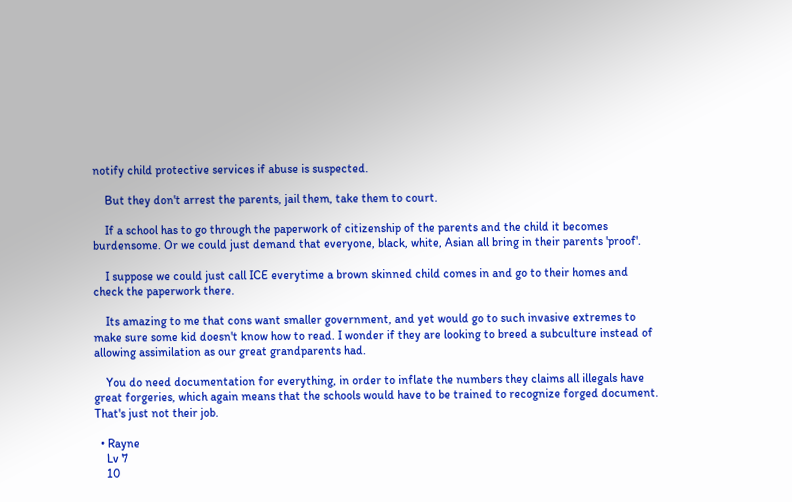notify child protective services if abuse is suspected.

    But they don't arrest the parents, jail them, take them to court.

    If a school has to go through the paperwork of citizenship of the parents and the child it becomes burdensome. Or we could just demand that everyone, black, white, Asian all bring in their parents 'proof'.

    I suppose we could just call ICE everytime a brown skinned child comes in and go to their homes and check the paperwork there.

    Its amazing to me that cons want smaller government, and yet would go to such invasive extremes to make sure some kid doesn't know how to read. I wonder if they are looking to breed a subculture instead of allowing assimilation as our great grandparents had.

    You do need documentation for everything, in order to inflate the numbers they claims all illegals have great forgeries, which again means that the schools would have to be trained to recognize forged document. That's just not their job.

  • Rayne
    Lv 7
    10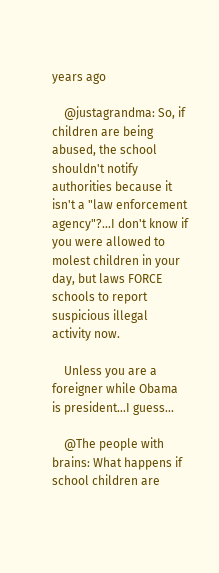years ago

    @justagrandma: So, if children are being abused, the school shouldn't notify authorities because it isn't a "law enforcement agency"?...I don't know if you were allowed to molest children in your day, but laws FORCE schools to report suspicious illegal activity now.

    Unless you are a foreigner while Obama is president...I guess...

    @The people with brains: What happens if school children are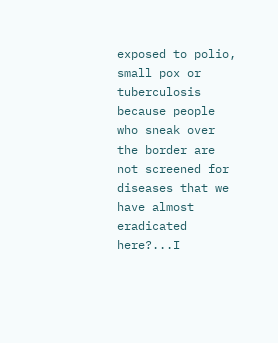exposed to polio, small pox or tuberculosis because people who sneak over the border are not screened for diseases that we have almost eradicated here?...I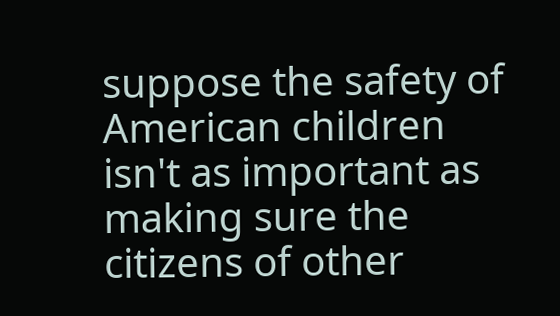suppose the safety of American children isn't as important as making sure the citizens of other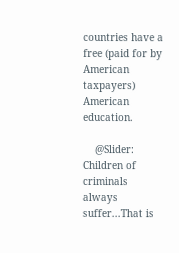countries have a free (paid for by American taxpayers) American education.

    @Slider: Children of criminals always suffer...That is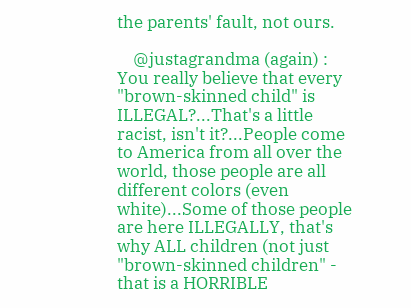the parents' fault, not ours.

    @justagrandma (again) : You really believe that every "brown-skinned child" is ILLEGAL?...That's a little racist, isn't it?...People come to America from all over the world, those people are all different colors (even white)...Some of those people are here ILLEGALLY, that's why ALL children (not just "brown-skinned children" - that is a HORRIBLE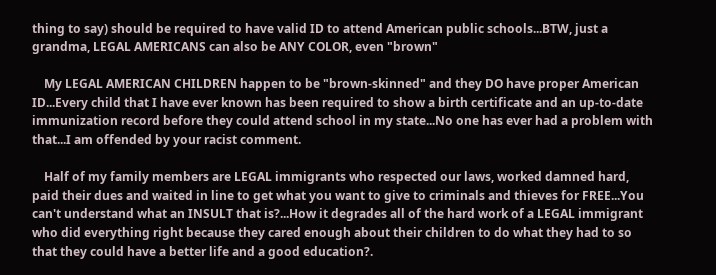thing to say) should be required to have valid ID to attend American public schools...BTW, just a grandma, LEGAL AMERICANS can also be ANY COLOR, even "brown"

    My LEGAL AMERICAN CHILDREN happen to be "brown-skinned" and they DO have proper American ID...Every child that I have ever known has been required to show a birth certificate and an up-to-date immunization record before they could attend school in my state...No one has ever had a problem with that...I am offended by your racist comment.

    Half of my family members are LEGAL immigrants who respected our laws, worked damned hard, paid their dues and waited in line to get what you want to give to criminals and thieves for FREE...You can't understand what an INSULT that is?...How it degrades all of the hard work of a LEGAL immigrant who did everything right because they cared enough about their children to do what they had to so that they could have a better life and a good education?.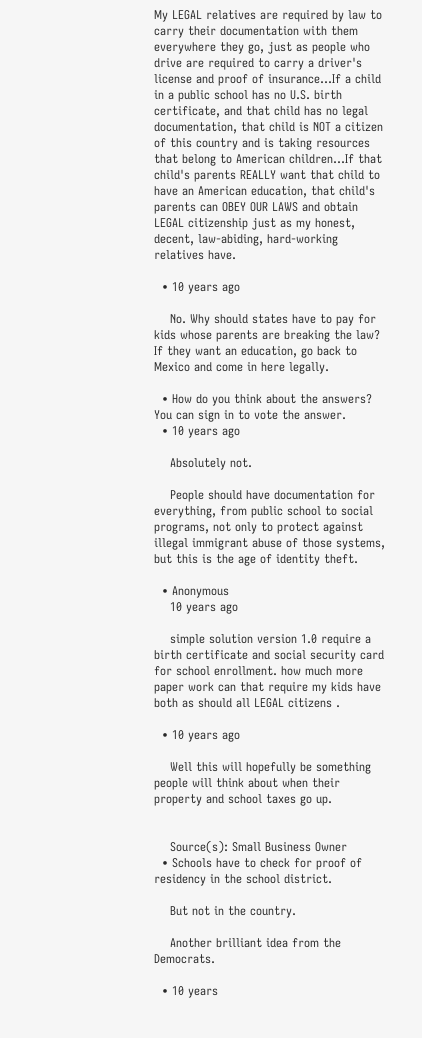My LEGAL relatives are required by law to carry their documentation with them everywhere they go, just as people who drive are required to carry a driver's license and proof of insurance...If a child in a public school has no U.S. birth certificate, and that child has no legal documentation, that child is NOT a citizen of this country and is taking resources that belong to American children...If that child's parents REALLY want that child to have an American education, that child's parents can OBEY OUR LAWS and obtain LEGAL citizenship just as my honest, decent, law-abiding, hard-working relatives have.

  • 10 years ago

    No. Why should states have to pay for kids whose parents are breaking the law? If they want an education, go back to Mexico and come in here legally.

  • How do you think about the answers? You can sign in to vote the answer.
  • 10 years ago

    Absolutely not.

    People should have documentation for everything, from public school to social programs, not only to protect against illegal immigrant abuse of those systems, but this is the age of identity theft.

  • Anonymous
    10 years ago

    simple solution version 1.0 require a birth certificate and social security card for school enrollment. how much more paper work can that require my kids have both as should all LEGAL citizens .

  • 10 years ago

    Well this will hopefully be something people will think about when their property and school taxes go up.


    Source(s): Small Business Owner
  • Schools have to check for proof of residency in the school district.

    But not in the country.

    Another brilliant idea from the Democrats.

  • 10 years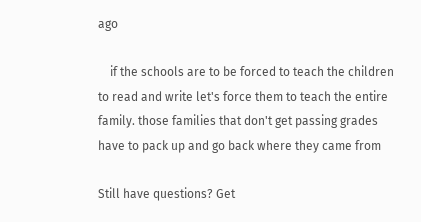ago

    if the schools are to be forced to teach the children to read and write let's force them to teach the entire family. those families that don't get passing grades have to pack up and go back where they came from

Still have questions? Get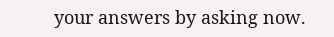your answers by asking now.